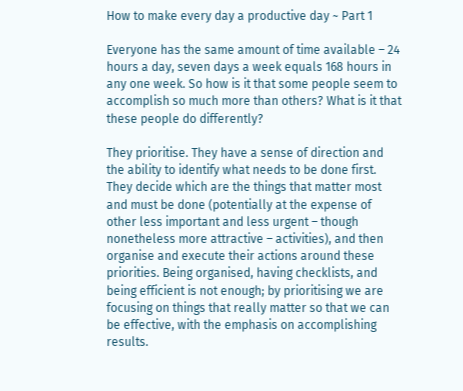How to make every day a productive day ~ Part 1

Everyone has the same amount of time available – 24 hours a day, seven days a week equals 168 hours in any one week. So how is it that some people seem to accomplish so much more than others? What is it that these people do differently?

They prioritise. They have a sense of direction and the ability to identify what needs to be done first. They decide which are the things that matter most and must be done (potentially at the expense of other less important and less urgent – though nonetheless more attractive – activities), and then organise and execute their actions around these priorities. Being organised, having checklists, and being efficient is not enough; by prioritising we are focusing on things that really matter so that we can be effective, with the emphasis on accomplishing results.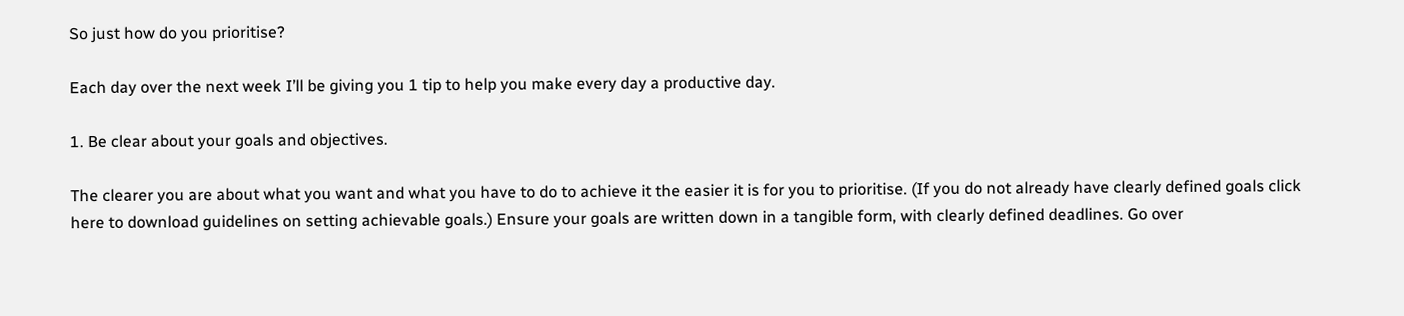So just how do you prioritise?

Each day over the next week I’ll be giving you 1 tip to help you make every day a productive day.

1. Be clear about your goals and objectives.

The clearer you are about what you want and what you have to do to achieve it the easier it is for you to prioritise. (If you do not already have clearly defined goals click here to download guidelines on setting achievable goals.) Ensure your goals are written down in a tangible form, with clearly defined deadlines. Go over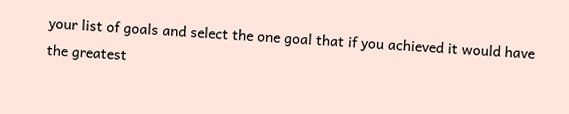your list of goals and select the one goal that if you achieved it would have the greatest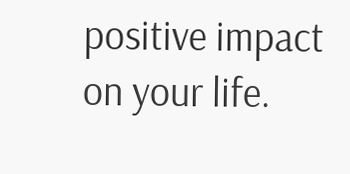positive impact on your life.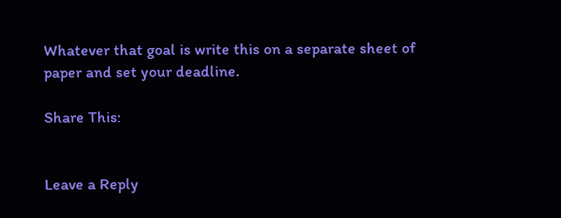Whatever that goal is write this on a separate sheet of paper and set your deadline.

Share This:


Leave a Reply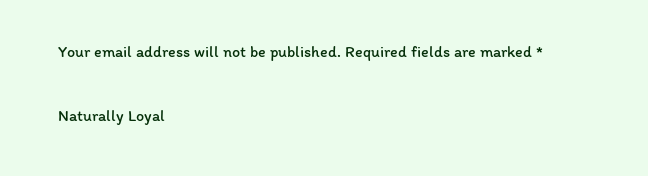Your email address will not be published. Required fields are marked *

Naturally Loyal